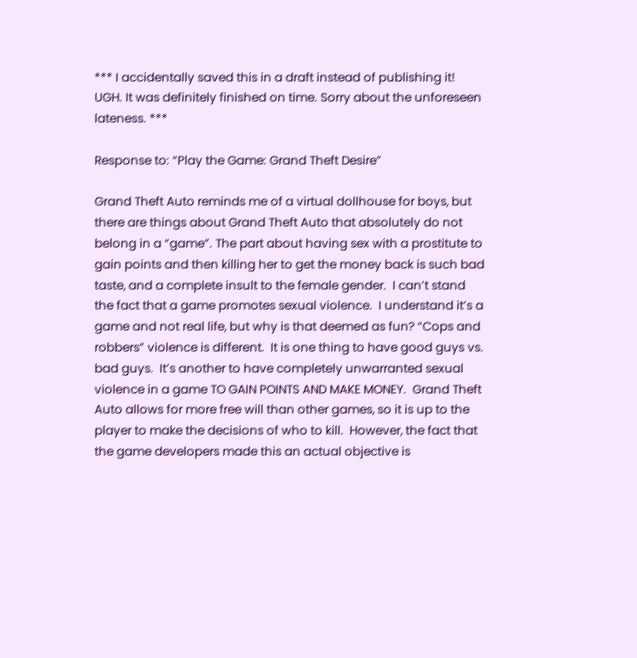*** I accidentally saved this in a draft instead of publishing it! UGH. It was definitely finished on time. Sorry about the unforeseen lateness. ***

Response to: “Play the Game: Grand Theft Desire”

Grand Theft Auto reminds me of a virtual dollhouse for boys, but there are things about Grand Theft Auto that absolutely do not belong in a “game”. The part about having sex with a prostitute to gain points and then killing her to get the money back is such bad taste, and a complete insult to the female gender.  I can’t stand the fact that a game promotes sexual violence.  I understand it’s a game and not real life, but why is that deemed as fun? “Cops and robbers” violence is different.  It is one thing to have good guys vs. bad guys.  It’s another to have completely unwarranted sexual violence in a game TO GAIN POINTS AND MAKE MONEY.  Grand Theft Auto allows for more free will than other games, so it is up to the player to make the decisions of who to kill.  However, the fact that the game developers made this an actual objective is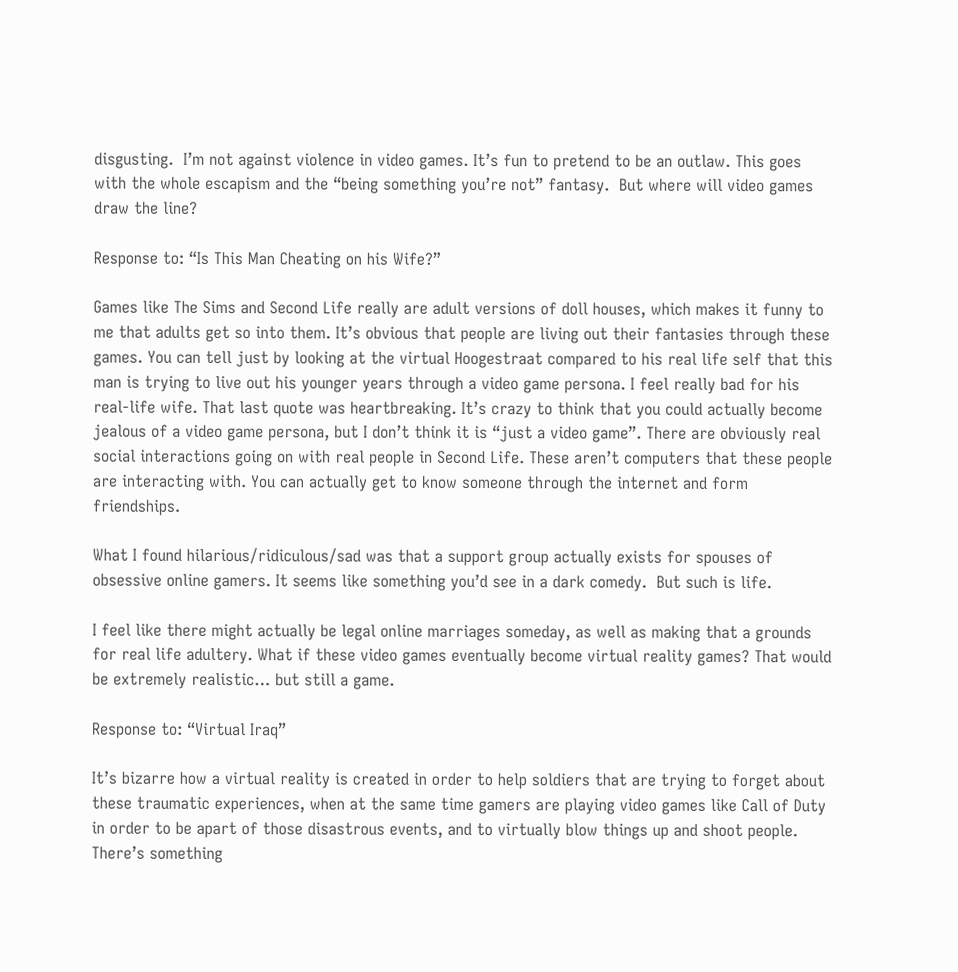disgusting.  I’m not against violence in video games. It’s fun to pretend to be an outlaw. This goes with the whole escapism and the “being something you’re not” fantasy.  But where will video games draw the line?

Response to: “Is This Man Cheating on his Wife?”

Games like The Sims and Second Life really are adult versions of doll houses, which makes it funny to me that adults get so into them. It’s obvious that people are living out their fantasies through these games. You can tell just by looking at the virtual Hoogestraat compared to his real life self that this man is trying to live out his younger years through a video game persona. I feel really bad for his real-life wife. That last quote was heartbreaking. It’s crazy to think that you could actually become jealous of a video game persona, but I don’t think it is “just a video game”. There are obviously real social interactions going on with real people in Second Life. These aren’t computers that these people are interacting with. You can actually get to know someone through the internet and form friendships.

What I found hilarious/ridiculous/sad was that a support group actually exists for spouses of obsessive online gamers. It seems like something you’d see in a dark comedy.  But such is life.

I feel like there might actually be legal online marriages someday, as well as making that a grounds for real life adultery. What if these video games eventually become virtual reality games? That would be extremely realistic… but still a game.

Response to: “Virtual Iraq”

It’s bizarre how a virtual reality is created in order to help soldiers that are trying to forget about these traumatic experiences, when at the same time gamers are playing video games like Call of Duty in order to be apart of those disastrous events, and to virtually blow things up and shoot people. There’s something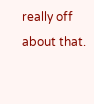really off about that.